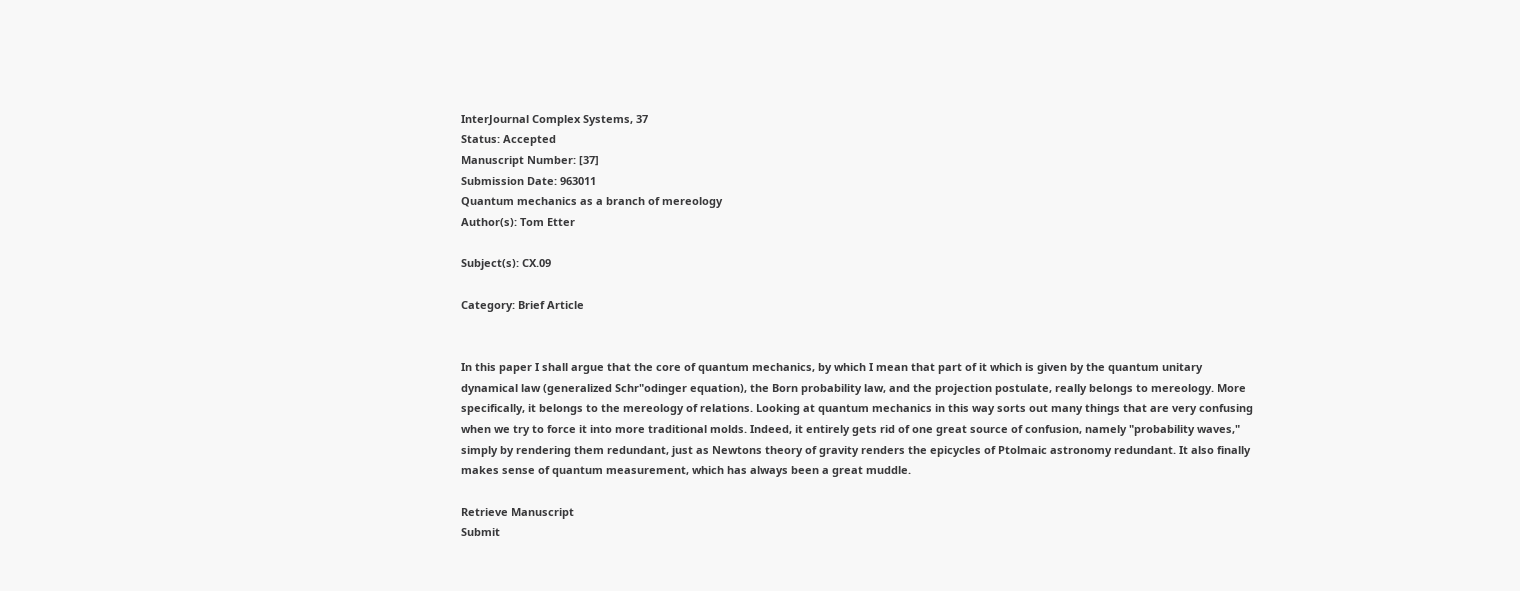InterJournal Complex Systems, 37
Status: Accepted
Manuscript Number: [37]
Submission Date: 963011
Quantum mechanics as a branch of mereology
Author(s): Tom Etter

Subject(s): CX.09

Category: Brief Article


In this paper I shall argue that the core of quantum mechanics, by which I mean that part of it which is given by the quantum unitary dynamical law (generalized Schr"odinger equation), the Born probability law, and the projection postulate, really belongs to mereology. More specifically, it belongs to the mereology of relations. Looking at quantum mechanics in this way sorts out many things that are very confusing when we try to force it into more traditional molds. Indeed, it entirely gets rid of one great source of confusion, namely "probability waves," simply by rendering them redundant, just as Newtons theory of gravity renders the epicycles of Ptolmaic astronomy redundant. It also finally makes sense of quantum measurement, which has always been a great muddle.

Retrieve Manuscript
Submit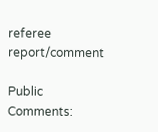referee report/comment

Public Comments: